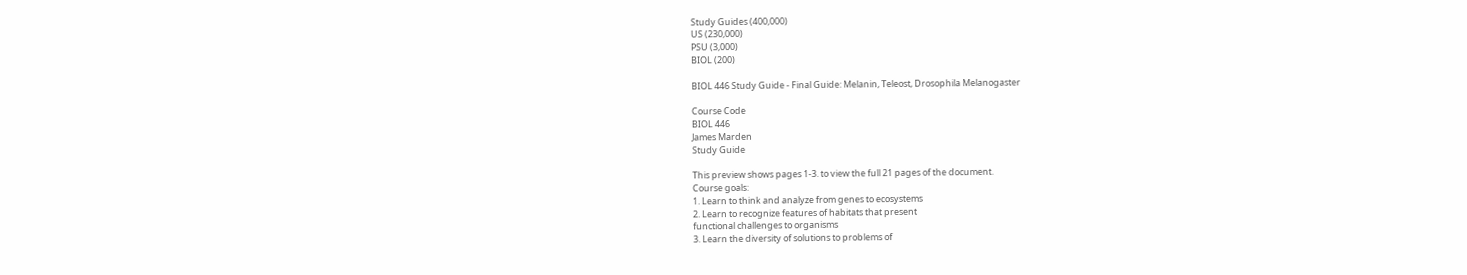Study Guides (400,000)
US (230,000)
PSU (3,000)
BIOL (200)

BIOL 446 Study Guide - Final Guide: Melanin, Teleost, Drosophila Melanogaster

Course Code
BIOL 446
James Marden
Study Guide

This preview shows pages 1-3. to view the full 21 pages of the document.
Course goals:
1. Learn to think and analyze from genes to ecosystems
2. Learn to recognize features of habitats that present
functional challenges to organisms
3. Learn the diversity of solutions to problems of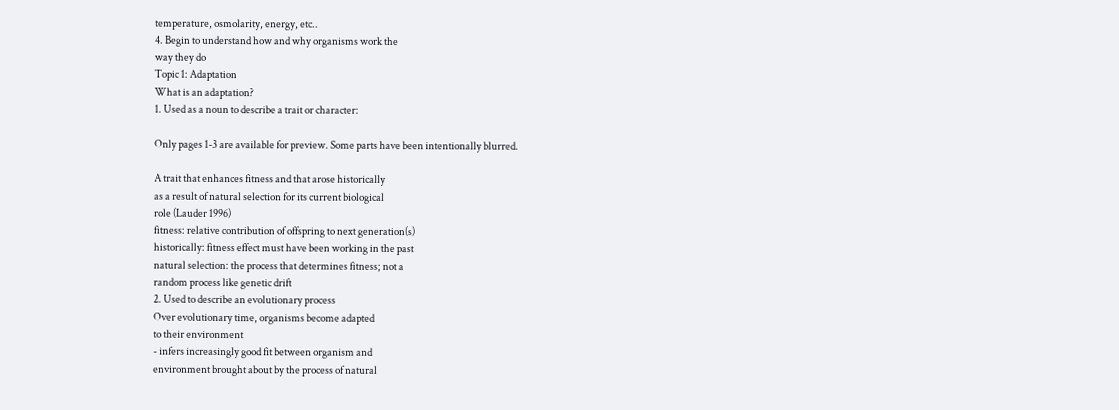temperature, osmolarity, energy, etc..
4. Begin to understand how and why organisms work the
way they do
Topic 1: Adaptation
What is an adaptation?
1. Used as a noun to describe a trait or character:

Only pages 1-3 are available for preview. Some parts have been intentionally blurred.

A trait that enhances fitness and that arose historically
as a result of natural selection for its current biological
role (Lauder 1996)
fitness: relative contribution of offspring to next generation(s)
historically: fitness effect must have been working in the past
natural selection: the process that determines fitness; not a
random process like genetic drift
2. Used to describe an evolutionary process
Over evolutionary time, organisms become adapted
to their environment
- infers increasingly good fit between organism and
environment brought about by the process of natural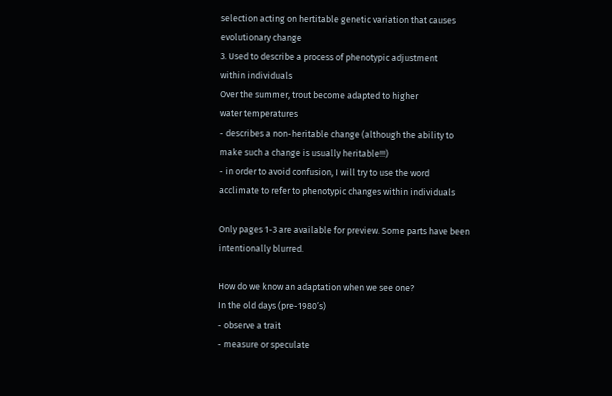selection acting on hertitable genetic variation that causes
evolutionary change
3. Used to describe a process of phenotypic adjustment
within individuals
Over the summer, trout become adapted to higher
water temperatures
- describes a non-heritable change (although the ability to
make such a change is usually heritable!!!)
- in order to avoid confusion, I will try to use the word
acclimate to refer to phenotypic changes within individuals

Only pages 1-3 are available for preview. Some parts have been intentionally blurred.

How do we know an adaptation when we see one?
In the old days (pre-1980’s)
- observe a trait
- measure or speculate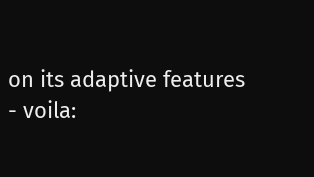on its adaptive features
- voila: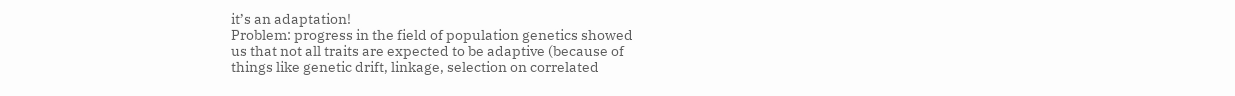it’s an adaptation!
Problem: progress in the field of population genetics showed
us that not all traits are expected to be adaptive (because of
things like genetic drift, linkage, selection on correlated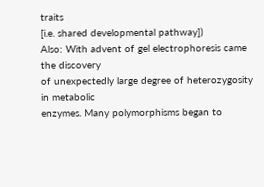traits
[i.e. shared developmental pathway])
Also: With advent of gel electrophoresis came the discovery
of unexpectedly large degree of heterozygosity in metabolic
enzymes. Many polymorphisms began to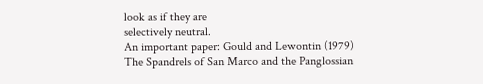look as if they are
selectively neutral.
An important paper: Gould and Lewontin (1979)
The Spandrels of San Marco and the Panglossian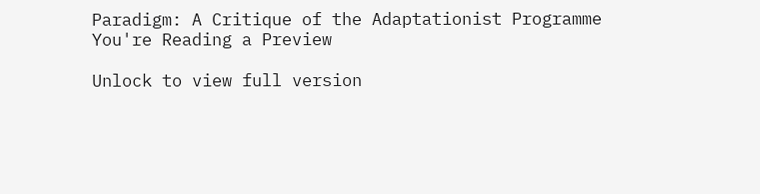Paradigm: A Critique of the Adaptationist Programme
You're Reading a Preview

Unlock to view full version